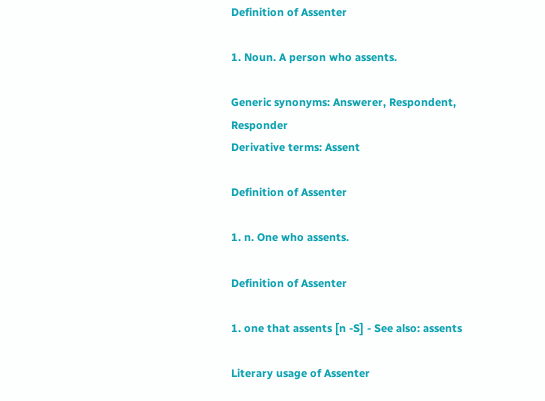Definition of Assenter

1. Noun. A person who assents.

Generic synonyms: Answerer, Respondent, Responder
Derivative terms: Assent

Definition of Assenter

1. n. One who assents.

Definition of Assenter

1. one that assents [n -S] - See also: assents

Literary usage of Assenter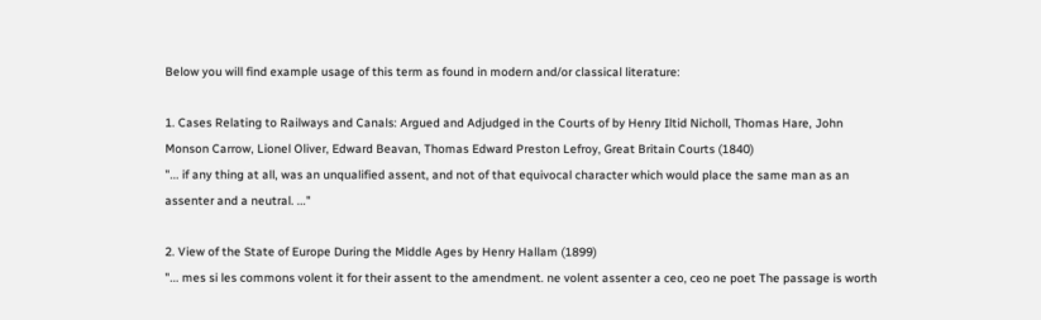Below you will find example usage of this term as found in modern and/or classical literature:

1. Cases Relating to Railways and Canals: Argued and Adjudged in the Courts of by Henry Iltid Nicholl, Thomas Hare, John Monson Carrow, Lionel Oliver, Edward Beavan, Thomas Edward Preston Lefroy, Great Britain Courts (1840)
"... if any thing at all, was an unqualified assent, and not of that equivocal character which would place the same man as an assenter and a neutral. ..."

2. View of the State of Europe During the Middle Ages by Henry Hallam (1899)
"... mes si les commons volent it for their assent to the amendment. ne volent assenter a ceo, ceo ne poet The passage is worth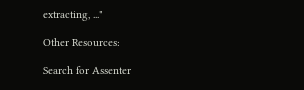extracting, ..."

Other Resources:

Search for Assenter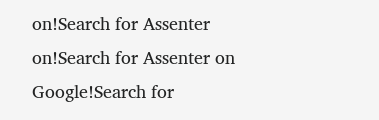on!Search for Assenter on!Search for Assenter on Google!Search for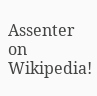Assenter on Wikipedia!